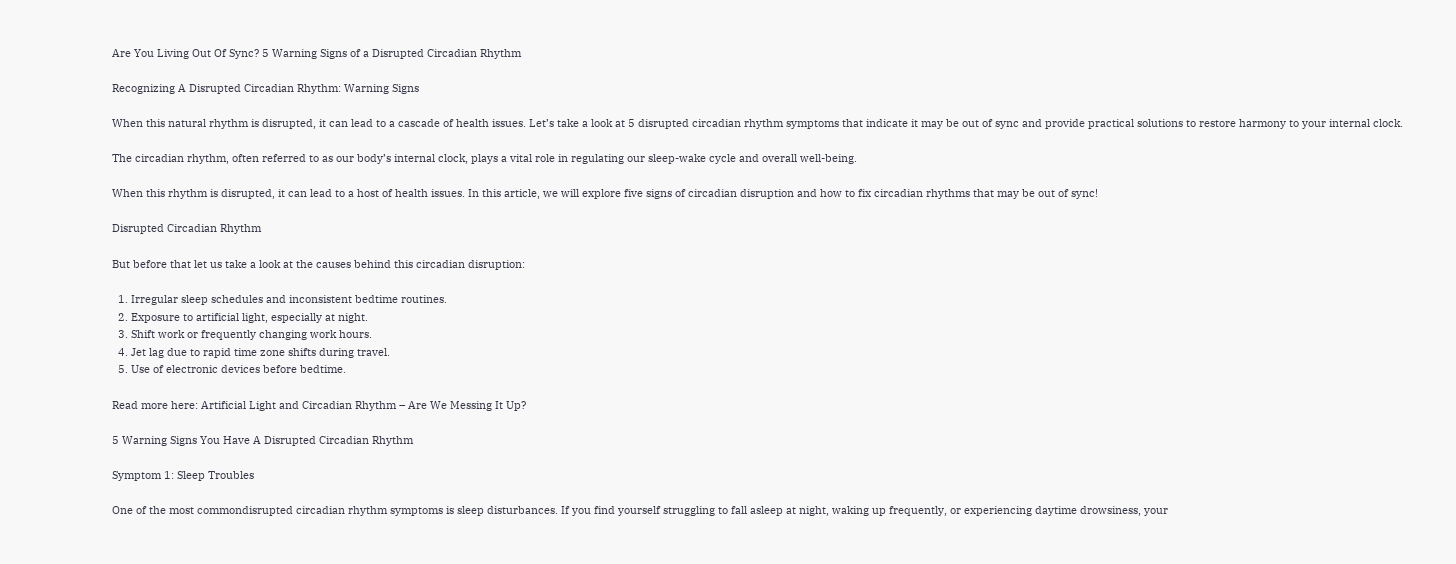Are You Living Out Of Sync? 5 Warning Signs of a Disrupted Circadian Rhythm

Recognizing A Disrupted Circadian Rhythm: Warning Signs

When this natural rhythm is disrupted, it can lead to a cascade of health issues. Let’s take a look at 5 disrupted circadian rhythm symptoms that indicate it may be out of sync and provide practical solutions to restore harmony to your internal clock.

The circadian rhythm, often referred to as our body’s internal clock, plays a vital role in regulating our sleep-wake cycle and overall well-being.

When this rhythm is disrupted, it can lead to a host of health issues. In this article, we will explore five signs of circadian disruption and how to fix circadian rhythms that may be out of sync!

Disrupted Circadian Rhythm

But before that let us take a look at the causes behind this circadian disruption:

  1. Irregular sleep schedules and inconsistent bedtime routines.
  2. Exposure to artificial light, especially at night.
  3. Shift work or frequently changing work hours.
  4. Jet lag due to rapid time zone shifts during travel.
  5. Use of electronic devices before bedtime.

Read more here: Artificial Light and Circadian Rhythm – Are We Messing It Up?

5 Warning Signs You Have A Disrupted Circadian Rhythm

Symptom 1: Sleep Troubles

One of the most commondisrupted circadian rhythm symptoms is sleep disturbances. If you find yourself struggling to fall asleep at night, waking up frequently, or experiencing daytime drowsiness, your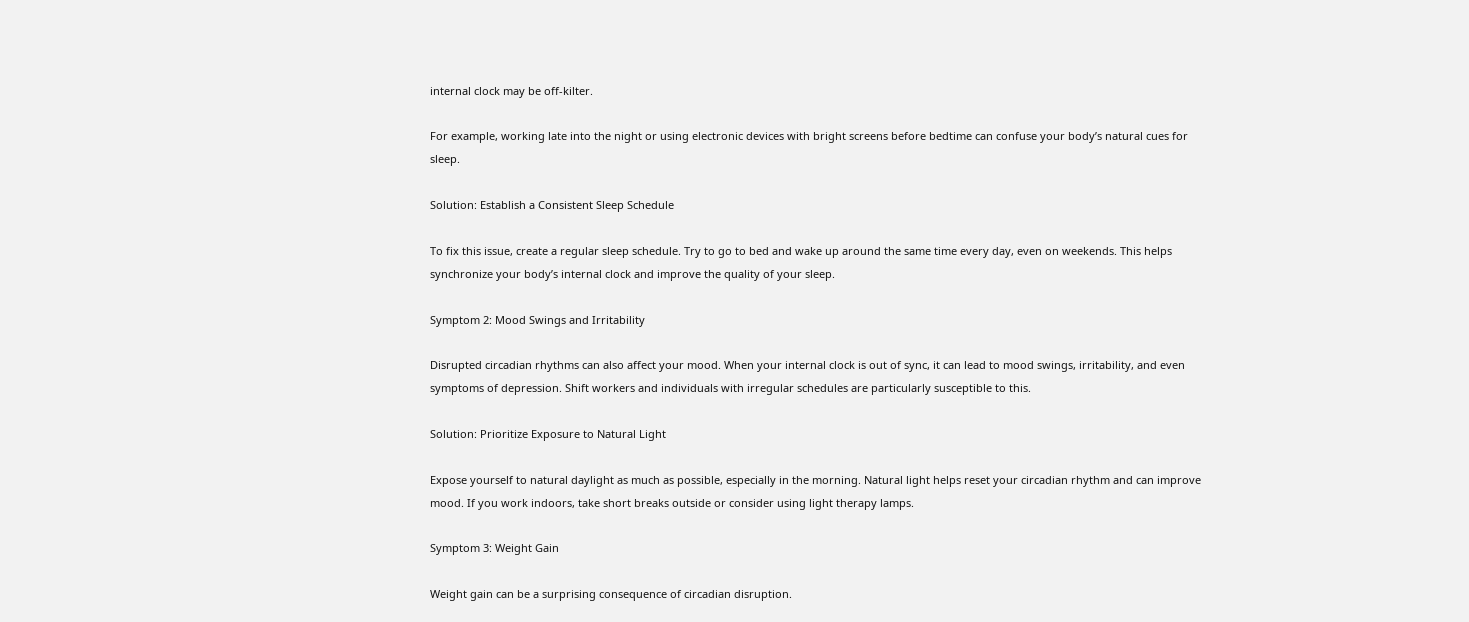internal clock may be off-kilter.

For example, working late into the night or using electronic devices with bright screens before bedtime can confuse your body’s natural cues for sleep.

Solution: Establish a Consistent Sleep Schedule

To fix this issue, create a regular sleep schedule. Try to go to bed and wake up around the same time every day, even on weekends. This helps synchronize your body’s internal clock and improve the quality of your sleep.

Symptom 2: Mood Swings and Irritability

Disrupted circadian rhythms can also affect your mood. When your internal clock is out of sync, it can lead to mood swings, irritability, and even symptoms of depression. Shift workers and individuals with irregular schedules are particularly susceptible to this.

Solution: Prioritize Exposure to Natural Light

Expose yourself to natural daylight as much as possible, especially in the morning. Natural light helps reset your circadian rhythm and can improve mood. If you work indoors, take short breaks outside or consider using light therapy lamps.

Symptom 3: Weight Gain

Weight gain can be a surprising consequence of circadian disruption.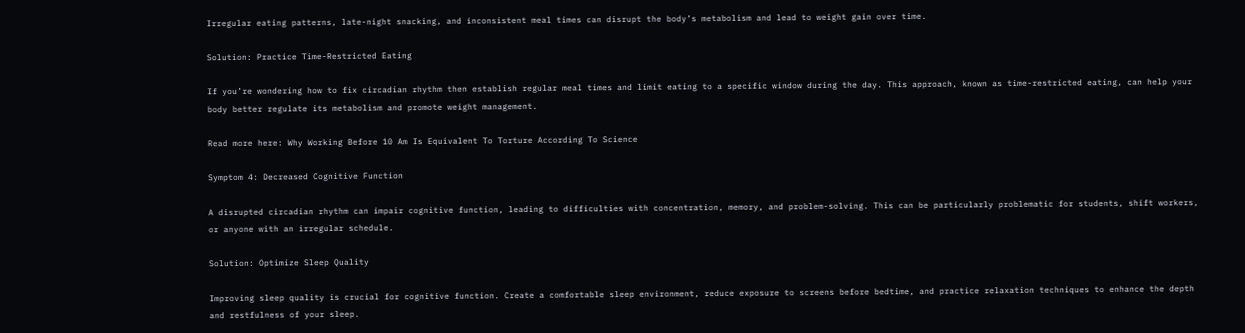Irregular eating patterns, late-night snacking, and inconsistent meal times can disrupt the body’s metabolism and lead to weight gain over time.

Solution: Practice Time-Restricted Eating

If you’re wondering how to fix circadian rhythm then establish regular meal times and limit eating to a specific window during the day. This approach, known as time-restricted eating, can help your body better regulate its metabolism and promote weight management.

Read more here: Why Working Before 10 Am Is Equivalent To Torture According To Science

Symptom 4: Decreased Cognitive Function

A disrupted circadian rhythm can impair cognitive function, leading to difficulties with concentration, memory, and problem-solving. This can be particularly problematic for students, shift workers, or anyone with an irregular schedule.

Solution: Optimize Sleep Quality

Improving sleep quality is crucial for cognitive function. Create a comfortable sleep environment, reduce exposure to screens before bedtime, and practice relaxation techniques to enhance the depth and restfulness of your sleep.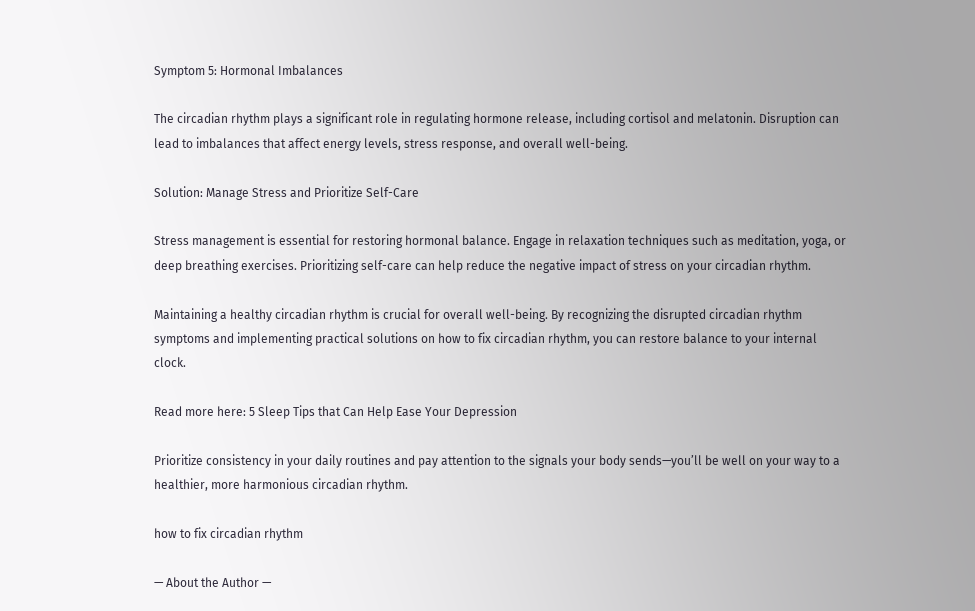Symptom 5: Hormonal Imbalances

The circadian rhythm plays a significant role in regulating hormone release, including cortisol and melatonin. Disruption can lead to imbalances that affect energy levels, stress response, and overall well-being.

Solution: Manage Stress and Prioritize Self-Care

Stress management is essential for restoring hormonal balance. Engage in relaxation techniques such as meditation, yoga, or deep breathing exercises. Prioritizing self-care can help reduce the negative impact of stress on your circadian rhythm.

Maintaining a healthy circadian rhythm is crucial for overall well-being. By recognizing the disrupted circadian rhythm symptoms and implementing practical solutions on how to fix circadian rhythm, you can restore balance to your internal clock.

Read more here: 5 Sleep Tips that Can Help Ease Your Depression

Prioritize consistency in your daily routines and pay attention to the signals your body sends—you’ll be well on your way to a healthier, more harmonious circadian rhythm.

how to fix circadian rhythm

— About the Author —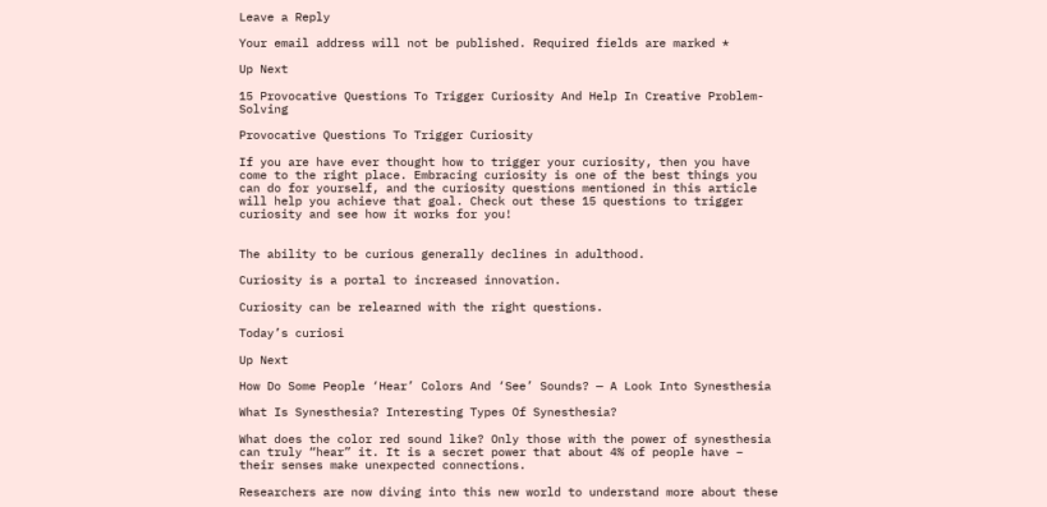Leave a Reply

Your email address will not be published. Required fields are marked *

Up Next

15 Provocative Questions To Trigger Curiosity And Help In Creative Problem-Solving

Provocative Questions To Trigger Curiosity

If you are have ever thought how to trigger your curiosity, then you have come to the right place. Embracing curiosity is one of the best things you can do for yourself, and the curiosity questions mentioned in this article will help you achieve that goal. Check out these 15 questions to trigger curiosity and see how it works for you!


The ability to be curious generally declines in adulthood.

Curiosity is a portal to increased innovation.

Curiosity can be relearned with the right questions.

Today’s curiosi

Up Next

How Do Some People ‘Hear’ Colors And ‘See’ Sounds? — A Look Into Synesthesia

What Is Synesthesia? Interesting Types Of Synesthesia?

What does the color red sound like? Only those with the power of synesthesia can truly “hear” it. It is a secret power that about 4% of people have – their senses make unexpected connections.

Researchers are now diving into this new world to understand more about these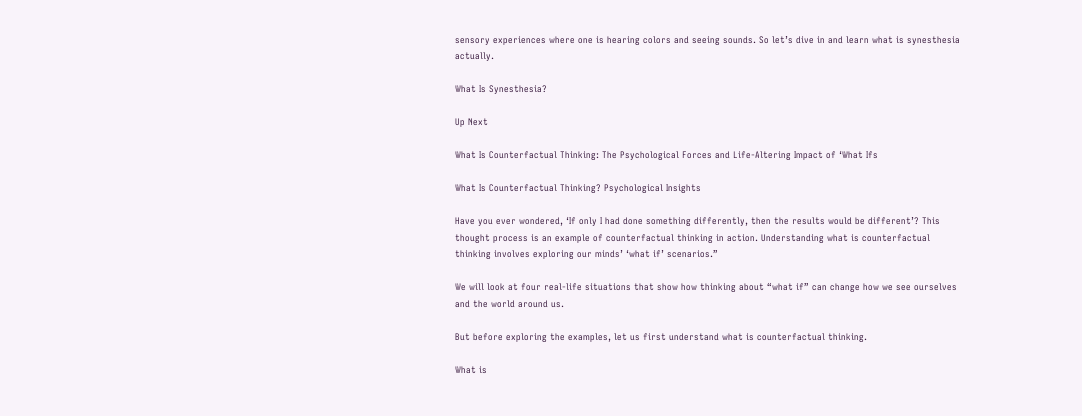sensory experiences where one is hearing colors and seeing sounds. So let’s dive in and learn what is synesthesia actually.

What Is Synesthesia?

Up Next

What Is Counterfactual Thinking: The Psychological Forces and Life-Altering Impact of ‘What Ifs

What Is Counterfactual Thinking? Psychological Insights

Have you ever wondered, ‘If only I had done something differently, then the results would be different’? This thought process is an example of counterfactual thinking in action. Understanding what is counterfactual thinking involves exploring our minds’ ‘what if’ scenarios.”

We will look at four real-life situations that show how thinking about “what if” can change how we see ourselves and the world around us.

But before exploring the examples, let us first understand what is counterfactual thinking.

What is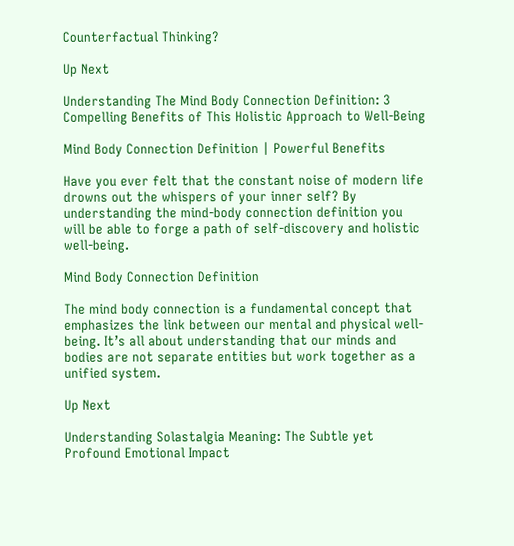Counterfactual Thinking?

Up Next

Understanding The Mind Body Connection Definition: 3 Compelling Benefits of This Holistic Approach to Well-Being

Mind Body Connection Definition | Powerful Benefits

Have you ever felt that the constant noise of modern life drowns out the whispers of your inner self? By understanding the mind-body connection definition you will be able to forge a path of self-discovery and holistic well-being.

Mind Body Connection Definition

The mind body connection is a fundamental concept that emphasizes the link between our mental and physical well-being. It’s all about understanding that our minds and bodies are not separate entities but work together as a unified system.

Up Next

Understanding Solastalgia Meaning: The Subtle yet Profound Emotional Impact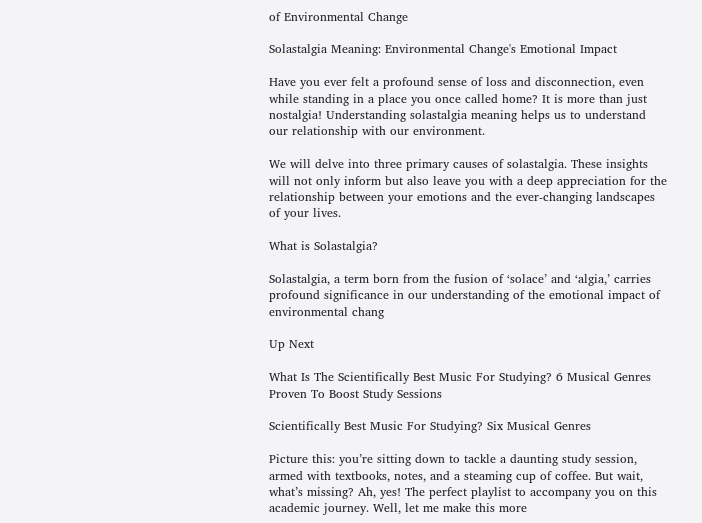of Environmental Change

Solastalgia Meaning: Environmental Change's Emotional Impact

Have you ever felt a profound sense of loss and disconnection, even while standing in a place you once called home? It is more than just nostalgia! Understanding solastalgia meaning helps us to understand our relationship with our environment.

We will delve into three primary causes of solastalgia. These insights will not only inform but also leave you with a deep appreciation for the relationship between your emotions and the ever-changing landscapes of your lives.

What is Solastalgia?

Solastalgia, a term born from the fusion of ‘solace’ and ‘algia,’ carries profound significance in our understanding of the emotional impact of environmental chang

Up Next

What Is The Scientifically Best Music For Studying? 6 Musical Genres Proven To Boost Study Sessions

Scientifically Best Music For Studying? Six Musical Genres

Picture this: you’re sitting down to tackle a daunting study session, armed with textbooks, notes, and a steaming cup of coffee. But wait, what’s missing? Ah, yes! The perfect playlist to accompany you on this academic journey. Well, let me make this more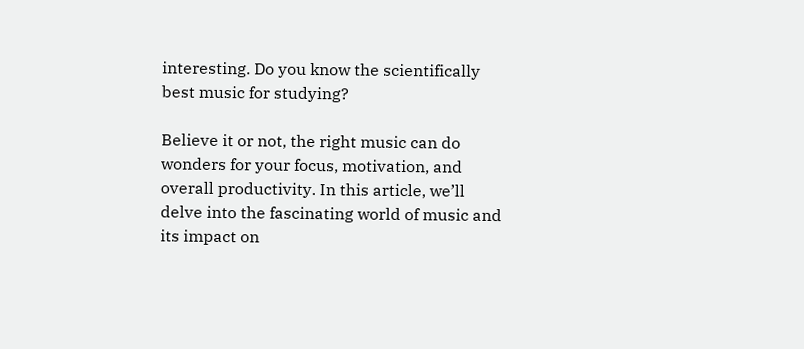interesting. Do you know the scientifically best music for studying?

Believe it or not, the right music can do wonders for your focus, motivation, and overall productivity. In this article, we’ll delve into the fascinating world of music and its impact on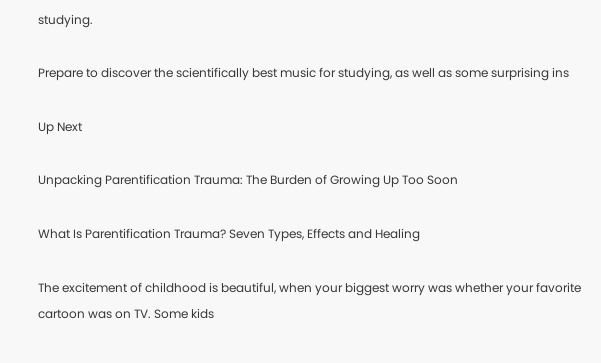studying.

Prepare to discover the scientifically best music for studying, as well as some surprising ins

Up Next

Unpacking Parentification Trauma: The Burden of Growing Up Too Soon

What Is Parentification Trauma? Seven Types, Effects and Healing

The excitement of childhood is beautiful, when your biggest worry was whether your favorite cartoon was on TV. Some kids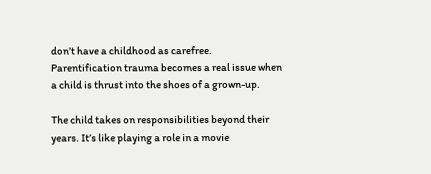don’t have a childhood as carefree. Parentification trauma becomes a real issue when a child is thrust into the shoes of a grown-up.

The child takes on responsibilities beyond their years. It’s like playing a role in a movie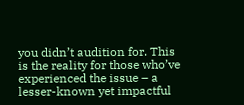you didn’t audition for. This is the reality for those who’ve experienced the issue – a lesser-known yet impactful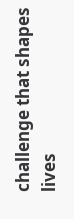challenge that shapes lives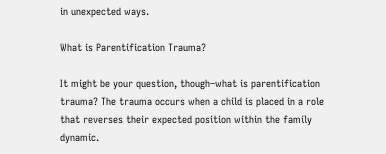in unexpected ways.

What is Parentification Trauma?

It might be your question, though–what is parentification trauma? The trauma occurs when a child is placed in a role that reverses their expected position within the family dynamic.